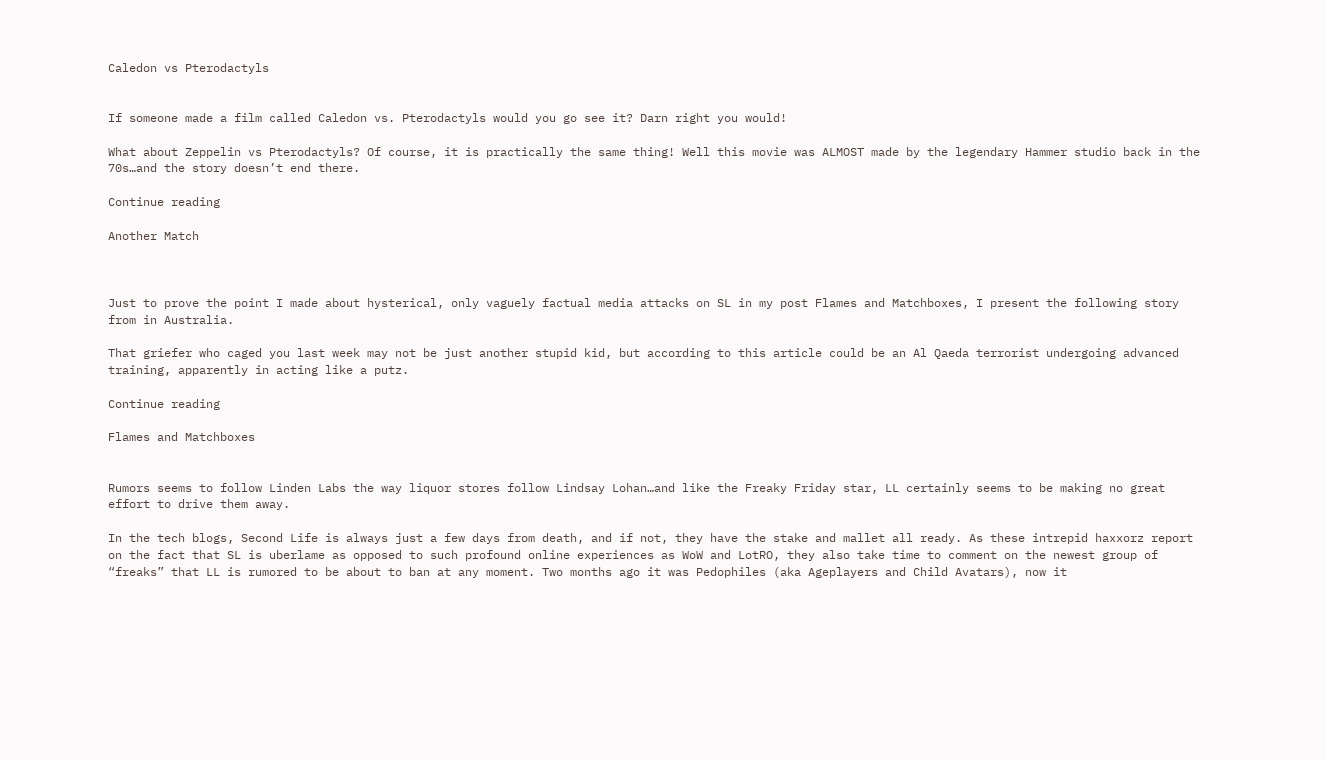Caledon vs Pterodactyls


If someone made a film called Caledon vs. Pterodactyls would you go see it? Darn right you would!

What about Zeppelin vs Pterodactyls? Of course, it is practically the same thing! Well this movie was ALMOST made by the legendary Hammer studio back in the 70s…and the story doesn’t end there.

Continue reading

Another Match



Just to prove the point I made about hysterical, only vaguely factual media attacks on SL in my post Flames and Matchboxes, I present the following story from in Australia.

That griefer who caged you last week may not be just another stupid kid, but according to this article could be an Al Qaeda terrorist undergoing advanced training, apparently in acting like a putz.

Continue reading

Flames and Matchboxes


Rumors seems to follow Linden Labs the way liquor stores follow Lindsay Lohan…and like the Freaky Friday star, LL certainly seems to be making no great effort to drive them away.

In the tech blogs, Second Life is always just a few days from death, and if not, they have the stake and mallet all ready. As these intrepid haxxorz report on the fact that SL is uberlame as opposed to such profound online experiences as WoW and LotRO, they also take time to comment on the newest group of “freaks” that LL is rumored to be about to ban at any moment. Two months ago it was Pedophiles (aka Ageplayers and Child Avatars), now it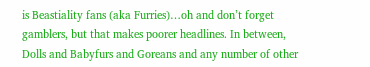is Beastiality fans (aka Furries)…oh and don’t forget gamblers, but that makes poorer headlines. In between, Dolls and Babyfurs and Goreans and any number of other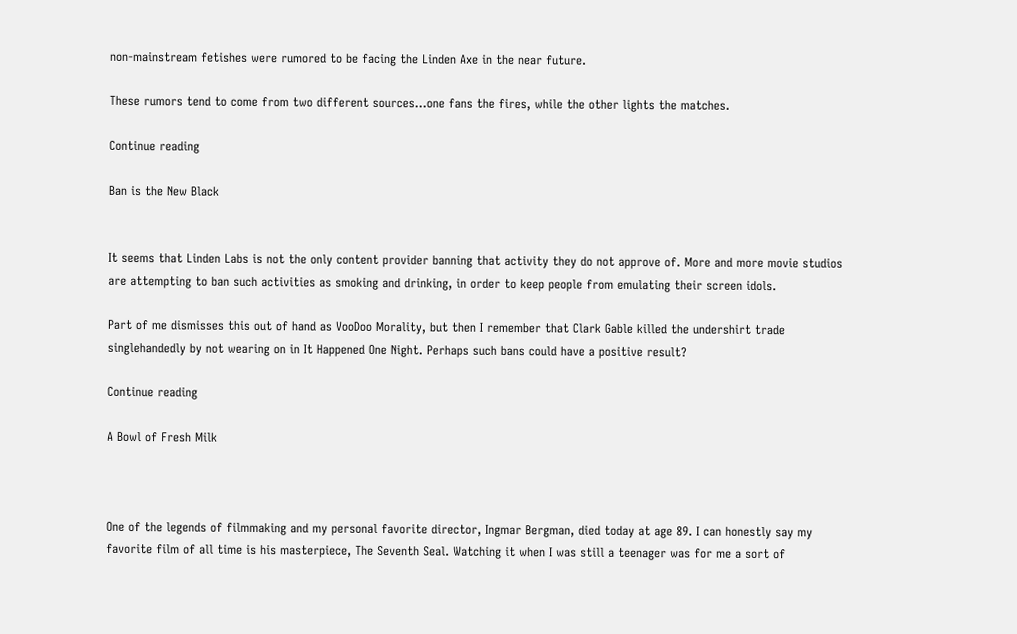non-mainstream fetishes were rumored to be facing the Linden Axe in the near future.

These rumors tend to come from two different sources…one fans the fires, while the other lights the matches.

Continue reading

Ban is the New Black


It seems that Linden Labs is not the only content provider banning that activity they do not approve of. More and more movie studios are attempting to ban such activities as smoking and drinking, in order to keep people from emulating their screen idols.

Part of me dismisses this out of hand as VooDoo Morality, but then I remember that Clark Gable killed the undershirt trade singlehandedly by not wearing on in It Happened One Night. Perhaps such bans could have a positive result?

Continue reading

A Bowl of Fresh Milk



One of the legends of filmmaking and my personal favorite director, Ingmar Bergman, died today at age 89. I can honestly say my favorite film of all time is his masterpiece, The Seventh Seal. Watching it when I was still a teenager was for me a sort of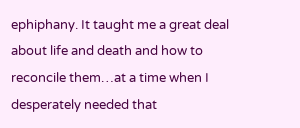ephiphany. It taught me a great deal about life and death and how to reconcile them…at a time when I desperately needed that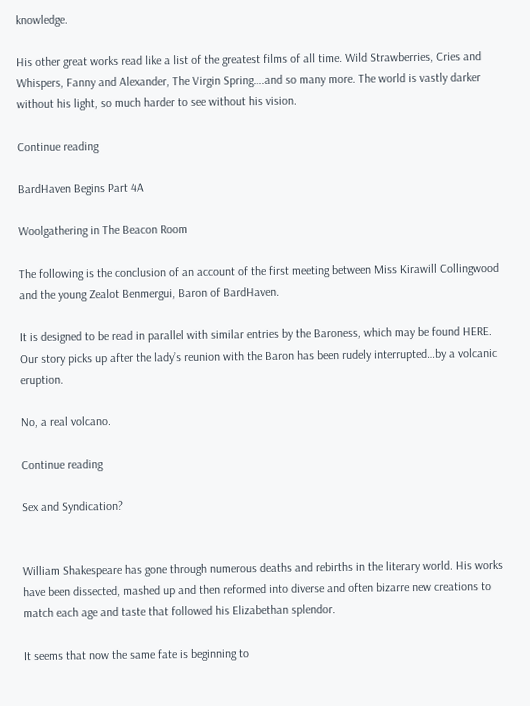knowledge.

His other great works read like a list of the greatest films of all time. Wild Strawberries, Cries and Whispers, Fanny and Alexander, The Virgin Spring….and so many more. The world is vastly darker without his light, so much harder to see without his vision.

Continue reading

BardHaven Begins Part 4A

Woolgathering in The Beacon Room

The following is the conclusion of an account of the first meeting between Miss Kirawill Collingwood and the young Zealot Benmergui, Baron of BardHaven.

It is designed to be read in parallel with similar entries by the Baroness, which may be found HERE. Our story picks up after the lady’s reunion with the Baron has been rudely interrupted…by a volcanic eruption.

No, a real volcano.

Continue reading

Sex and Syndication?


William Shakespeare has gone through numerous deaths and rebirths in the literary world. His works have been dissected, mashed up and then reformed into diverse and often bizarre new creations to match each age and taste that followed his Elizabethan splendor.

It seems that now the same fate is beginning to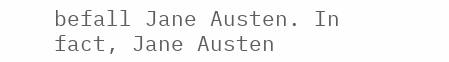befall Jane Austen. In fact, Jane Austen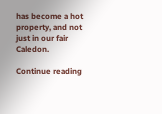has become a hot property, and not just in our fair Caledon.

Continue reading